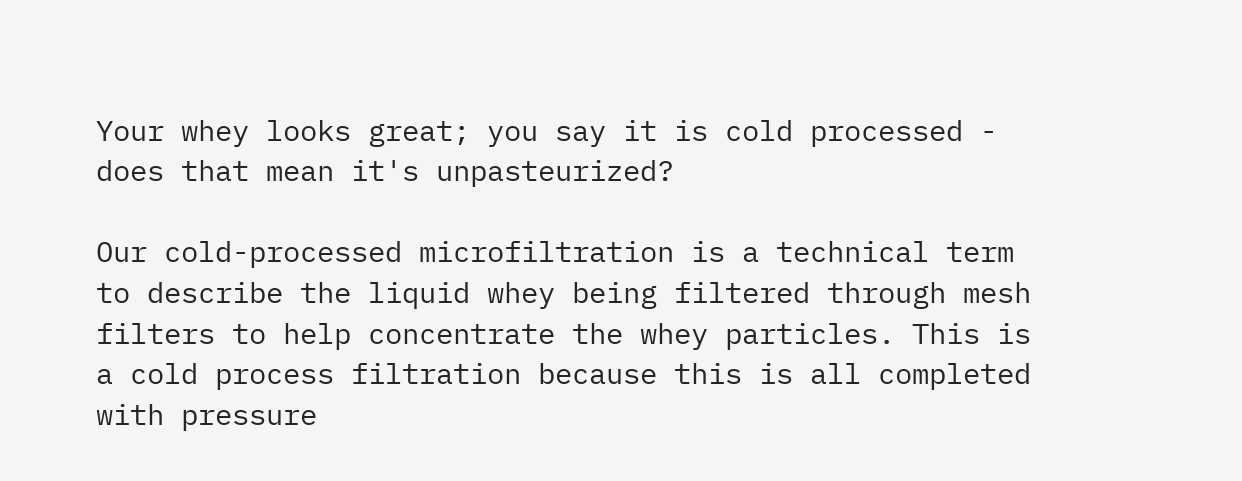Your whey looks great; you say it is cold processed - does that mean it's unpasteurized?

Our cold-processed microfiltration is a technical term to describe the liquid whey being filtered through mesh filters to help concentrate the whey particles. This is a cold process filtration because this is all completed with pressure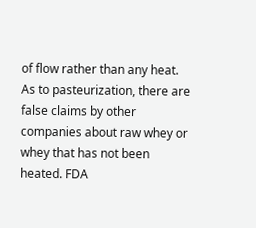of flow rather than any heat.  As to pasteurization, there are false claims by other companies about raw whey or whey that has not been heated. FDA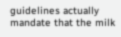guidelines actually mandate that the milk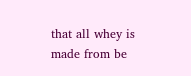that all whey is made from be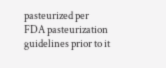pasteurized per FDA pasteurization guidelines prior to it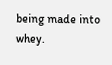being made into whey.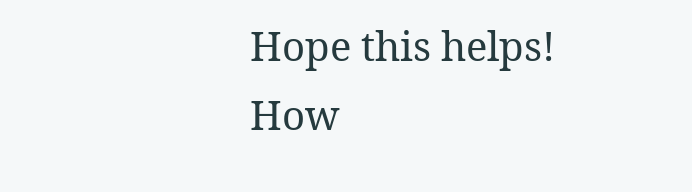Hope this helps!
How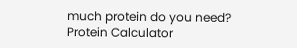much protein do you need? Protein Calculator